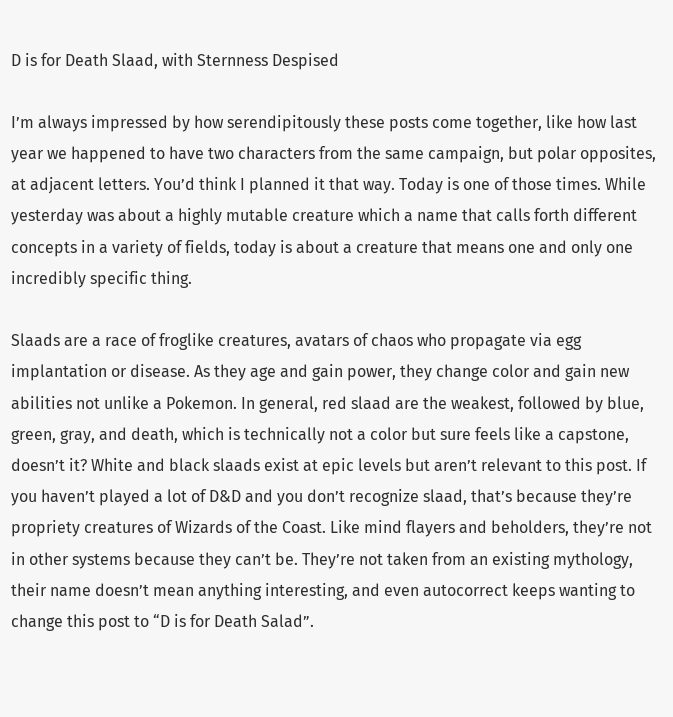D is for Death Slaad, with Sternness Despised

I’m always impressed by how serendipitously these posts come together, like how last year we happened to have two characters from the same campaign, but polar opposites, at adjacent letters. You’d think I planned it that way. Today is one of those times. While yesterday was about a highly mutable creature which a name that calls forth different concepts in a variety of fields, today is about a creature that means one and only one incredibly specific thing.

Slaads are a race of froglike creatures, avatars of chaos who propagate via egg implantation or disease. As they age and gain power, they change color and gain new abilities not unlike a Pokemon. In general, red slaad are the weakest, followed by blue, green, gray, and death, which is technically not a color but sure feels like a capstone, doesn’t it? White and black slaads exist at epic levels but aren’t relevant to this post. If you haven’t played a lot of D&D and you don’t recognize slaad, that’s because they’re propriety creatures of Wizards of the Coast. Like mind flayers and beholders, they’re not in other systems because they can’t be. They’re not taken from an existing mythology, their name doesn’t mean anything interesting, and even autocorrect keeps wanting to change this post to “D is for Death Salad”.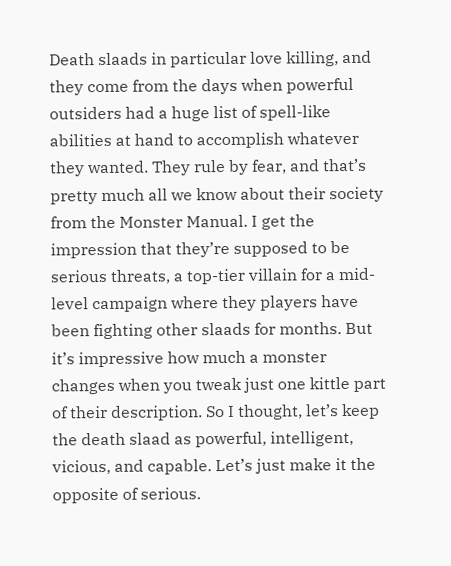Death slaads in particular love killing, and they come from the days when powerful outsiders had a huge list of spell-like abilities at hand to accomplish whatever they wanted. They rule by fear, and that’s pretty much all we know about their society from the Monster Manual. I get the impression that they’re supposed to be serious threats, a top-tier villain for a mid-level campaign where they players have been fighting other slaads for months. But it’s impressive how much a monster changes when you tweak just one kittle part of their description. So I thought, let’s keep the death slaad as powerful, intelligent, vicious, and capable. Let’s just make it the opposite of serious.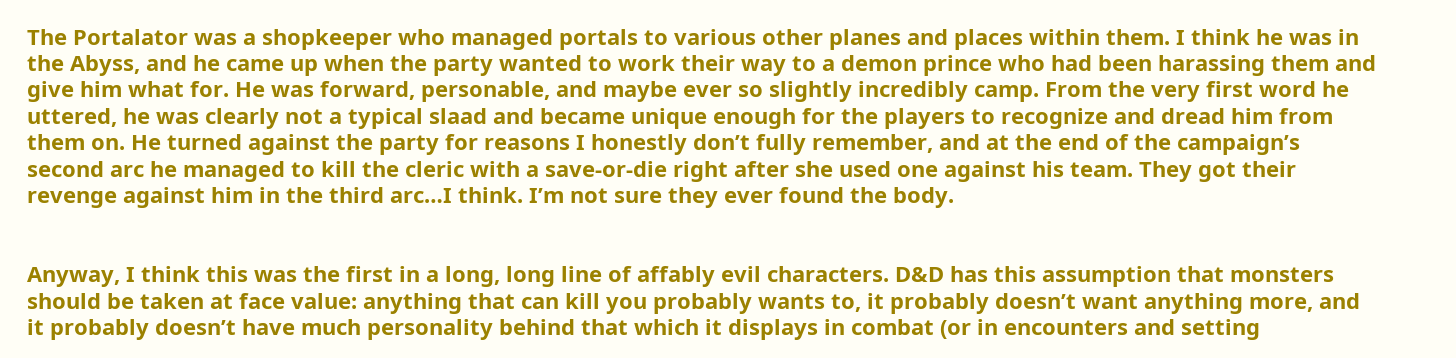The Portalator was a shopkeeper who managed portals to various other planes and places within them. I think he was in the Abyss, and he came up when the party wanted to work their way to a demon prince who had been harassing them and give him what for. He was forward, personable, and maybe ever so slightly incredibly camp. From the very first word he uttered, he was clearly not a typical slaad and became unique enough for the players to recognize and dread him from them on. He turned against the party for reasons I honestly don’t fully remember, and at the end of the campaign’s second arc he managed to kill the cleric with a save-or-die right after she used one against his team. They got their revenge against him in the third arc…I think. I’m not sure they ever found the body.


Anyway, I think this was the first in a long, long line of affably evil characters. D&D has this assumption that monsters should be taken at face value: anything that can kill you probably wants to, it probably doesn’t want anything more, and it probably doesn’t have much personality behind that which it displays in combat (or in encounters and setting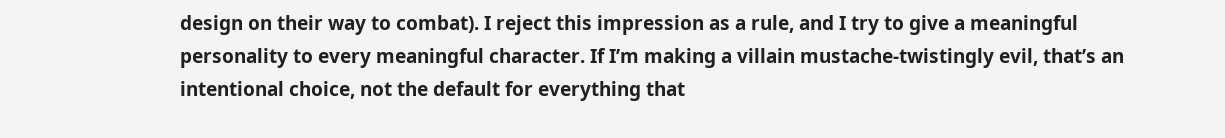design on their way to combat). I reject this impression as a rule, and I try to give a meaningful personality to every meaningful character. If I’m making a villain mustache-twistingly evil, that’s an intentional choice, not the default for everything that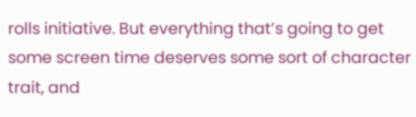rolls initiative. But everything that’s going to get some screen time deserves some sort of character trait, and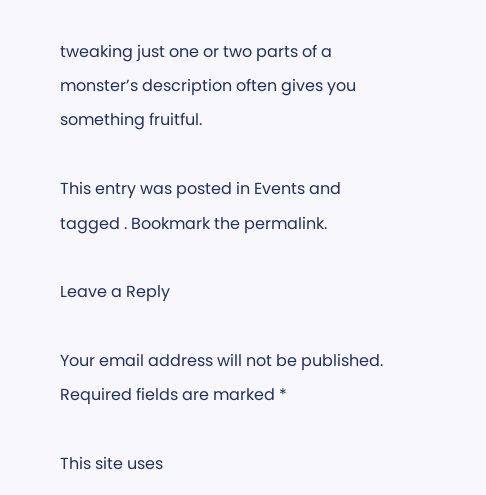tweaking just one or two parts of a monster’s description often gives you something fruitful.

This entry was posted in Events and tagged . Bookmark the permalink.

Leave a Reply

Your email address will not be published. Required fields are marked *

This site uses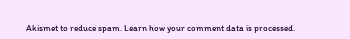Akismet to reduce spam. Learn how your comment data is processed.